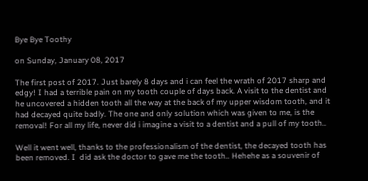Bye Bye Toothy

on Sunday, January 08, 2017

The first post of 2017. Just barely 8 days and i can feel the wrath of 2017 sharp and edgy! I had a terrible pain on my tooth couple of days back. A visit to the dentist and he uncovered a hidden tooth all the way at the back of my upper wisdom tooth, and it had decayed quite badly. The one and only solution which was given to me, is the removal! For all my life, never did i imagine a visit to a dentist and a pull of my tooth..

Well it went well, thanks to the professionalism of the dentist, the decayed tooth has been removed. I  did ask the doctor to gave me the tooth.. Hehehe as a souvenir of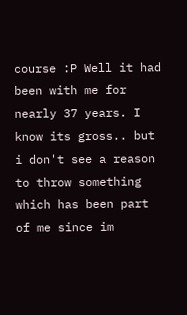course :P Well it had been with me for nearly 37 years. I know its gross.. but i don't see a reason to throw something which has been part of me since im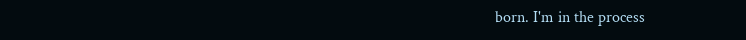born. I'm in the process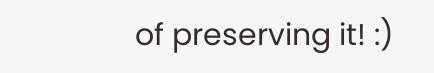of preserving it! :)